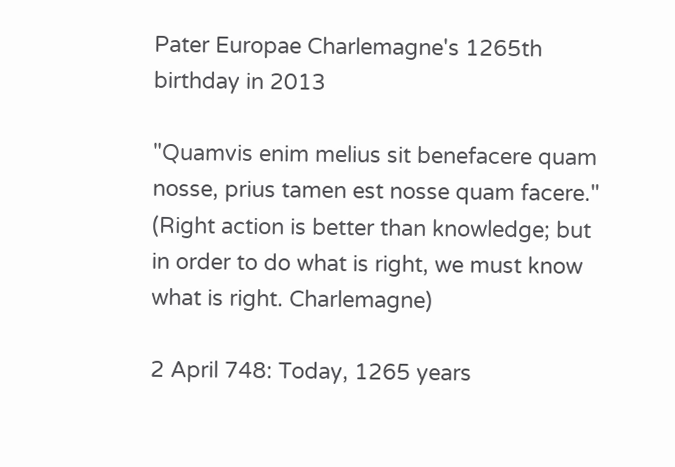Pater Europae Charlemagne's 1265th birthday in 2013

"Quamvis enim melius sit benefacere quam nosse, prius tamen est nosse quam facere." (Right action is better than knowledge; but in order to do what is right, we must know what is right. Charlemagne)

2 April 748: Today, 1265 years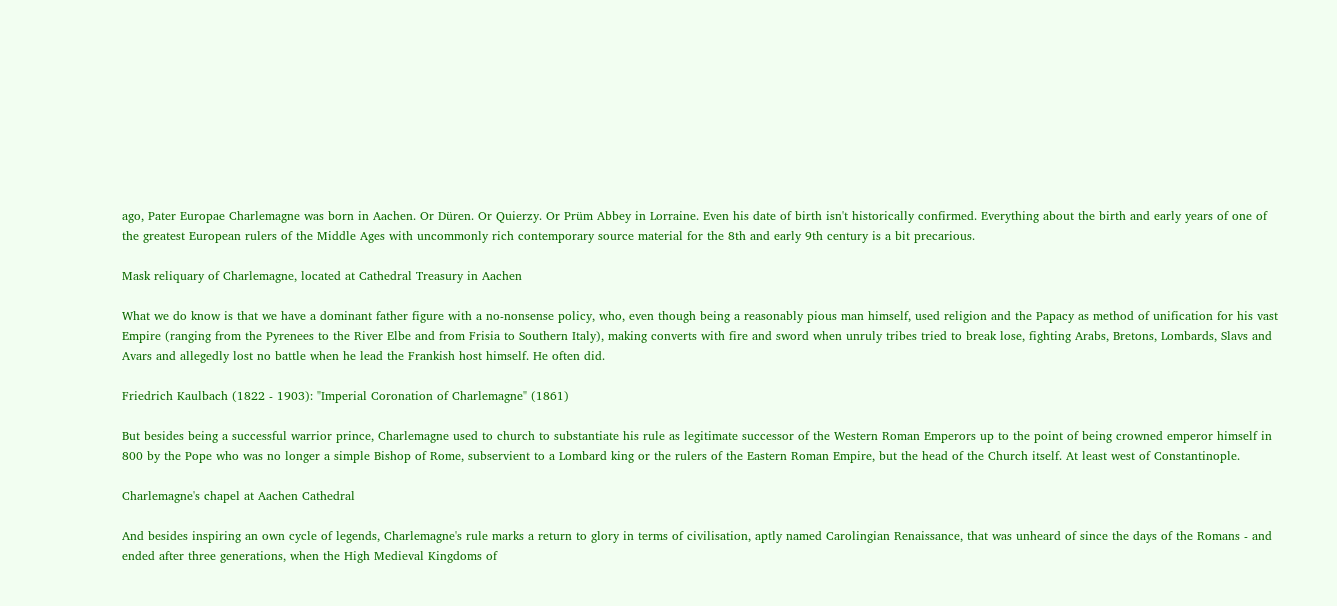ago, Pater Europae Charlemagne was born in Aachen. Or Düren. Or Quierzy. Or Prüm Abbey in Lorraine. Even his date of birth isn't historically confirmed. Everything about the birth and early years of one of the greatest European rulers of the Middle Ages with uncommonly rich contemporary source material for the 8th and early 9th century is a bit precarious.

Mask reliquary of Charlemagne, located at Cathedral Treasury in Aachen

What we do know is that we have a dominant father figure with a no-nonsense policy, who, even though being a reasonably pious man himself, used religion and the Papacy as method of unification for his vast Empire (ranging from the Pyrenees to the River Elbe and from Frisia to Southern Italy), making converts with fire and sword when unruly tribes tried to break lose, fighting Arabs, Bretons, Lombards, Slavs and Avars and allegedly lost no battle when he lead the Frankish host himself. He often did.

Friedrich Kaulbach (1822 - 1903): "Imperial Coronation of Charlemagne" (1861)

But besides being a successful warrior prince, Charlemagne used to church to substantiate his rule as legitimate successor of the Western Roman Emperors up to the point of being crowned emperor himself in 800 by the Pope who was no longer a simple Bishop of Rome, subservient to a Lombard king or the rulers of the Eastern Roman Empire, but the head of the Church itself. At least west of Constantinople.

Charlemagne's chapel at Aachen Cathedral

And besides inspiring an own cycle of legends, Charlemagne's rule marks a return to glory in terms of civilisation, aptly named Carolingian Renaissance, that was unheard of since the days of the Romans - and ended after three generations, when the High Medieval Kingdoms of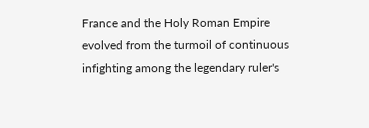France and the Holy Roman Empire evolved from the turmoil of continuous infighting among the legendary ruler's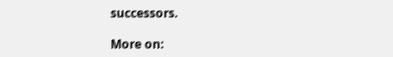successors.

More on: